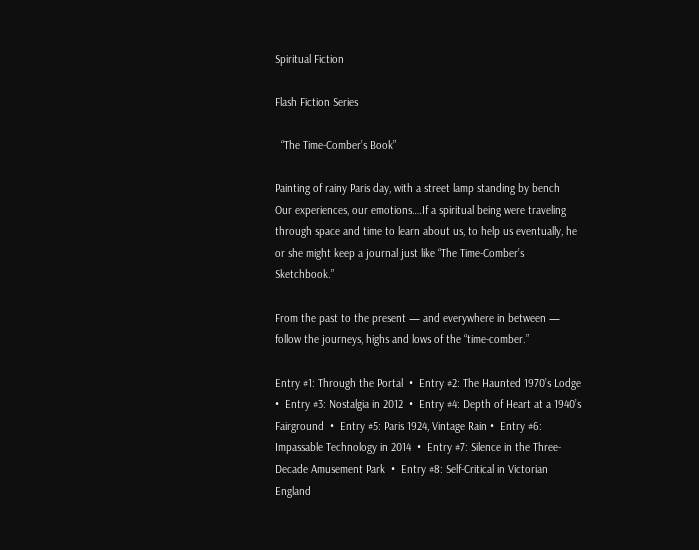Spiritual Fiction

Flash Fiction Series

  “The Time-Comber’s Book”

Painting of rainy Paris day, with a street lamp standing by bench
Our experiences, our emotions….If a spiritual being were traveling through space and time to learn about us, to help us eventually, he or she might keep a journal just like “The Time-Comber’s Sketchbook.”

From the past to the present — and everywhere in between — follow the journeys, highs and lows of the “time-comber.”

Entry #1: Through the Portal  •  Entry #2: The Haunted 1970’s Lodge  •  Entry #3: Nostalgia in 2012  •  Entry #4: Depth of Heart at a 1940’s Fairground  •  Entry #5: Paris 1924, Vintage Rain •  Entry #6: Impassable Technology in 2014  •  Entry #7: Silence in the Three-Decade Amusement Park  •  Entry #8: Self-Critical in Victorian England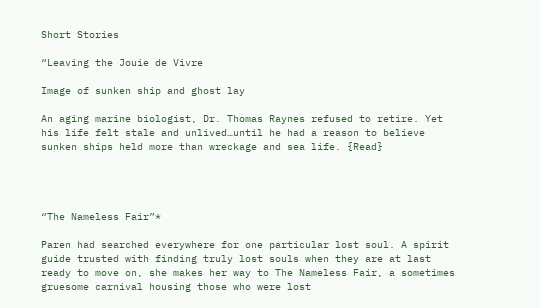Short Stories

“Leaving the Jouie de Vivre

Image of sunken ship and ghost lay

An aging marine biologist, Dr. Thomas Raynes refused to retire. Yet his life felt stale and unlived…until he had a reason to believe sunken ships held more than wreckage and sea life. {Read}




“The Nameless Fair”*

Paren had searched everywhere for one particular lost soul. A spirit guide trusted with finding truly lost souls when they are at last ready to move on, she makes her way to The Nameless Fair, a sometimes gruesome carnival housing those who were lost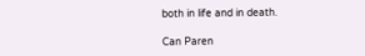both in life and in death.

Can Paren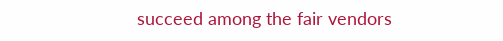succeed among the fair vendors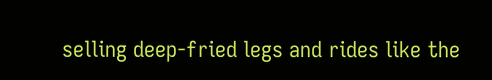selling deep-fried legs and rides like the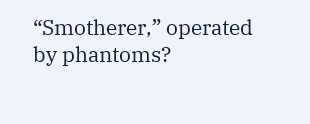“Smotherer,” operated by phantoms?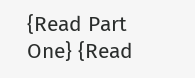{Read Part One} {Read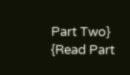Part Two} {Read Part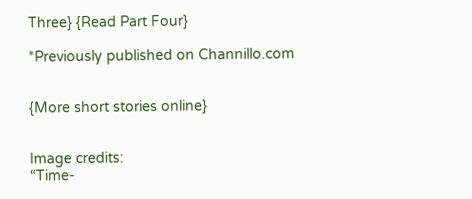Three} {Read Part Four}

*Previously published on Channillo.com


{More short stories online}


Image credits:
“Time-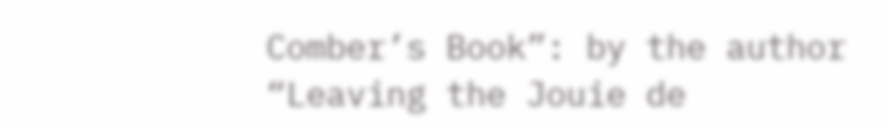Comber’s Book”: by the author
“Leaving the Jouie de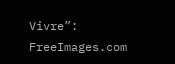Vivre”: FreeImages.com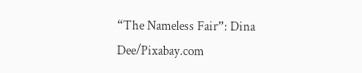“The Nameless Fair”: Dina Dee/Pixabay.com